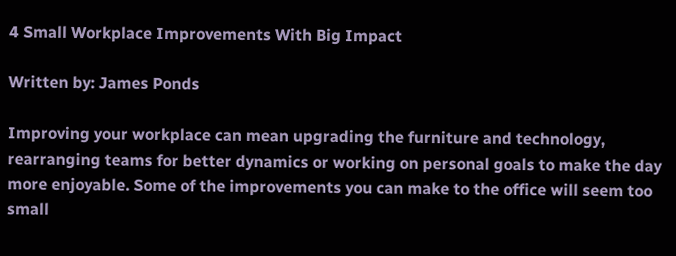4 Small Workplace Improvements With Big Impact

Written by: James Ponds

Improving your workplace can mean upgrading the furniture and technology, rearranging teams for better dynamics or working on personal goals to make the day more enjoyable. Some of the improvements you can make to the office will seem too small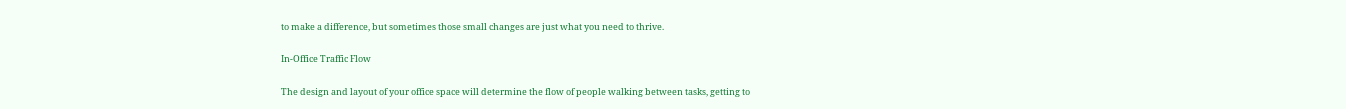to make a difference, but sometimes those small changes are just what you need to thrive.

In-Office Traffic Flow

The design and layout of your office space will determine the flow of people walking between tasks, getting to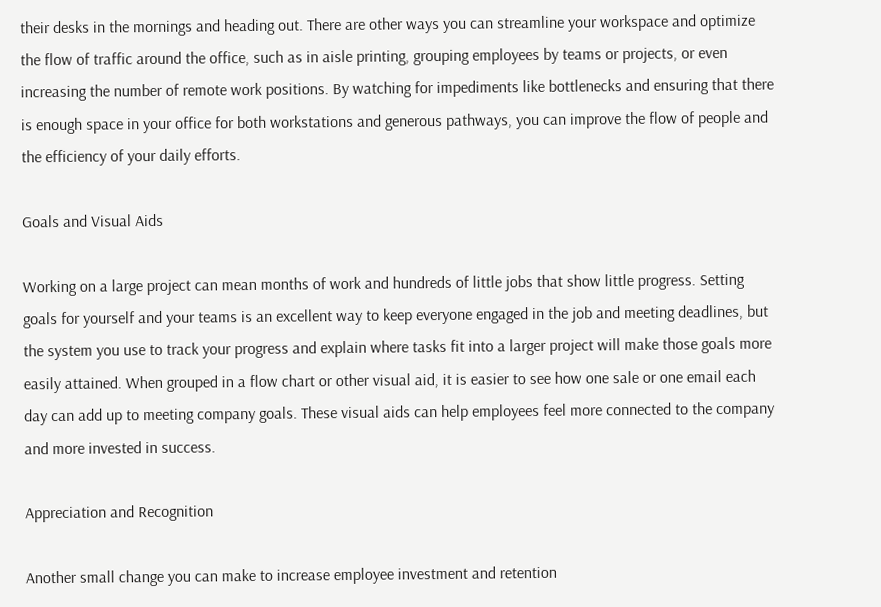their desks in the mornings and heading out. There are other ways you can streamline your workspace and optimize the flow of traffic around the office, such as in aisle printing, grouping employees by teams or projects, or even increasing the number of remote work positions. By watching for impediments like bottlenecks and ensuring that there is enough space in your office for both workstations and generous pathways, you can improve the flow of people and the efficiency of your daily efforts.

Goals and Visual Aids

Working on a large project can mean months of work and hundreds of little jobs that show little progress. Setting goals for yourself and your teams is an excellent way to keep everyone engaged in the job and meeting deadlines, but the system you use to track your progress and explain where tasks fit into a larger project will make those goals more easily attained. When grouped in a flow chart or other visual aid, it is easier to see how one sale or one email each day can add up to meeting company goals. These visual aids can help employees feel more connected to the company and more invested in success.

Appreciation and Recognition

Another small change you can make to increase employee investment and retention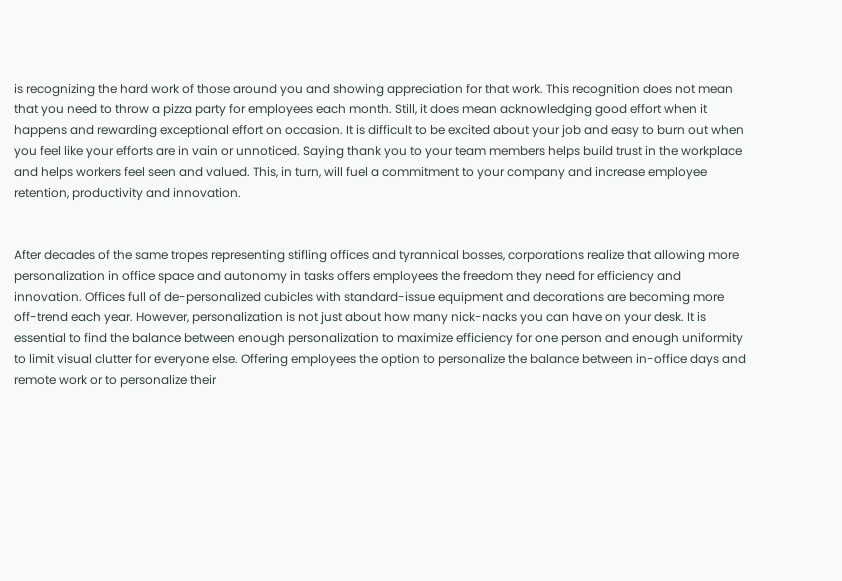is recognizing the hard work of those around you and showing appreciation for that work. This recognition does not mean that you need to throw a pizza party for employees each month. Still, it does mean acknowledging good effort when it happens and rewarding exceptional effort on occasion. It is difficult to be excited about your job and easy to burn out when you feel like your efforts are in vain or unnoticed. Saying thank you to your team members helps build trust in the workplace and helps workers feel seen and valued. This, in turn, will fuel a commitment to your company and increase employee retention, productivity and innovation.


After decades of the same tropes representing stifling offices and tyrannical bosses, corporations realize that allowing more personalization in office space and autonomy in tasks offers employees the freedom they need for efficiency and innovation. Offices full of de-personalized cubicles with standard-issue equipment and decorations are becoming more off-trend each year. However, personalization is not just about how many nick-nacks you can have on your desk. It is essential to find the balance between enough personalization to maximize efficiency for one person and enough uniformity to limit visual clutter for everyone else. Offering employees the option to personalize the balance between in-office days and remote work or to personalize their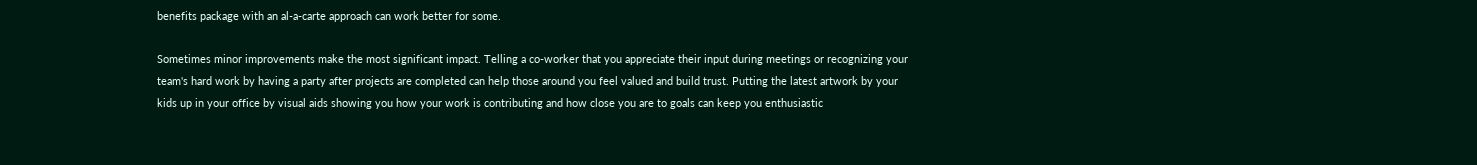benefits package with an al-a-carte approach can work better for some.

Sometimes minor improvements make the most significant impact. Telling a co-worker that you appreciate their input during meetings or recognizing your team's hard work by having a party after projects are completed can help those around you feel valued and build trust. Putting the latest artwork by your kids up in your office by visual aids showing you how your work is contributing and how close you are to goals can keep you enthusiastic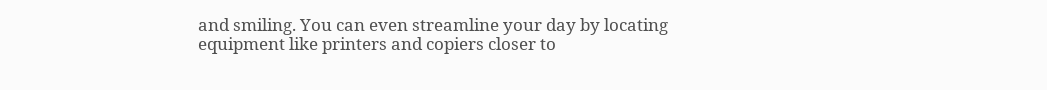and smiling. You can even streamline your day by locating equipment like printers and copiers closer to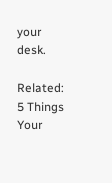your desk.

Related: 5 Things Your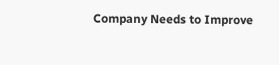Company Needs to Improve